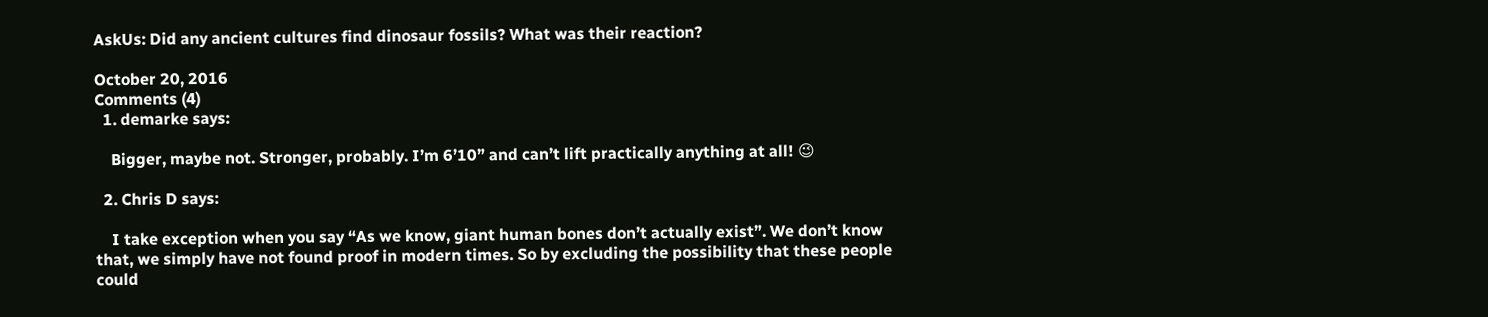AskUs: Did any ancient cultures find dinosaur fossils? What was their reaction?

October 20, 2016
Comments (4)
  1. demarke says:

    Bigger, maybe not. Stronger, probably. I’m 6’10” and can’t lift practically anything at all! 😉

  2. Chris D says:

    I take exception when you say “As we know, giant human bones don’t actually exist”. We don’t know that, we simply have not found proof in modern times. So by excluding the possibility that these people could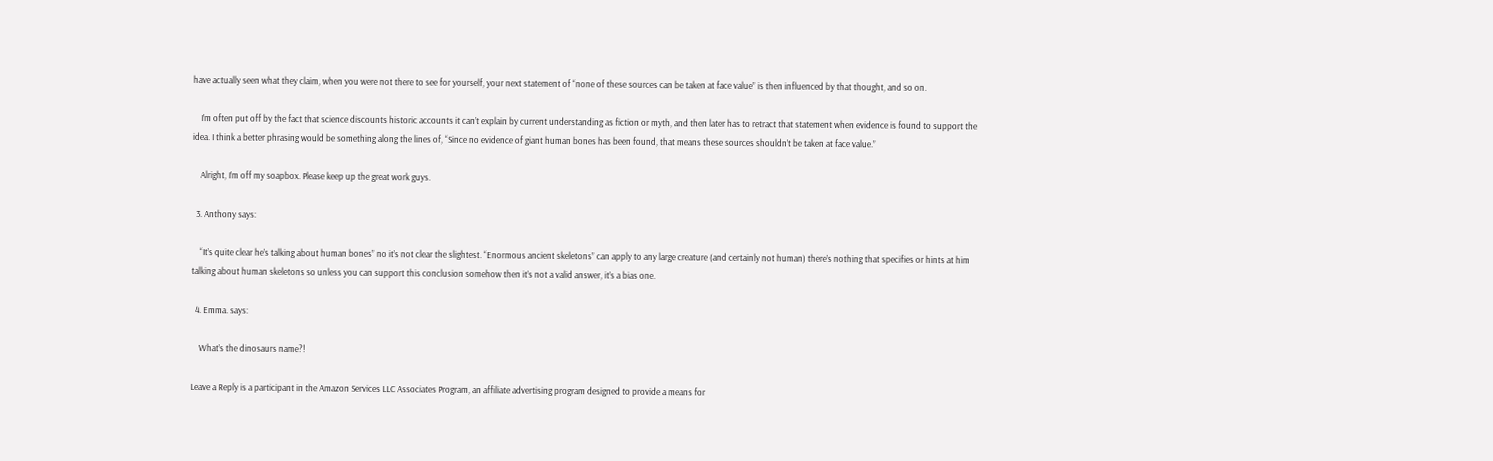have actually seen what they claim, when you were not there to see for yourself, your next statement of “none of these sources can be taken at face value” is then influenced by that thought, and so on.

    I’m often put off by the fact that science discounts historic accounts it can’t explain by current understanding as fiction or myth, and then later has to retract that statement when evidence is found to support the idea. I think a better phrasing would be something along the lines of, “Since no evidence of giant human bones has been found, that means these sources shouldn’t be taken at face value.”

    Alright, I’m off my soapbox. Please keep up the great work guys.

  3. Anthony says:

    “It’s quite clear he’s talking about human bones” no it’s not clear the slightest. “Enormous ancient skeletons” can apply to any large creature (and certainly not human) there’s nothing that specifies or hints at him talking about human skeletons so unless you can support this conclusion somehow then it’s not a valid answer, it’s a bias one.

  4. Emma. says:

    What’s the dinosaurs name?!

Leave a Reply is a participant in the Amazon Services LLC Associates Program, an affiliate advertising program designed to provide a means for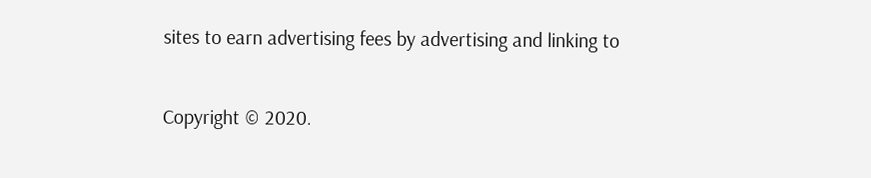sites to earn advertising fees by advertising and linking to

Copyright © 2020.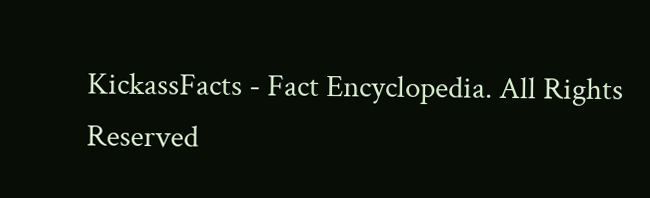KickassFacts - Fact Encyclopedia. All Rights Reserved